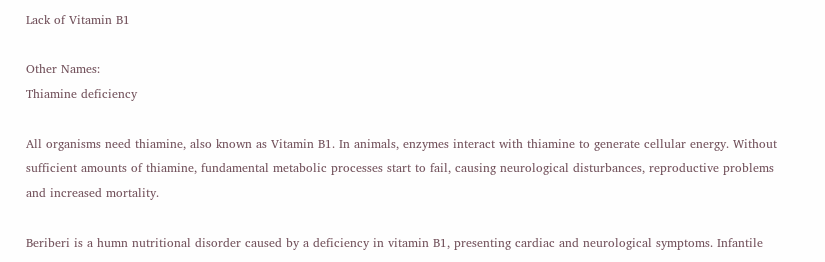Lack of Vitamin B1

Other Names:
Thiamine deficiency

All organisms need thiamine, also known as Vitamin B1. In animals, enzymes interact with thiamine to generate cellular energy. Without sufficient amounts of thiamine, fundamental metabolic processes start to fail, causing neurological disturbances, reproductive problems and increased mortality.

Beriberi is a humn nutritional disorder caused by a deficiency in vitamin B1, presenting cardiac and neurological symptoms. Infantile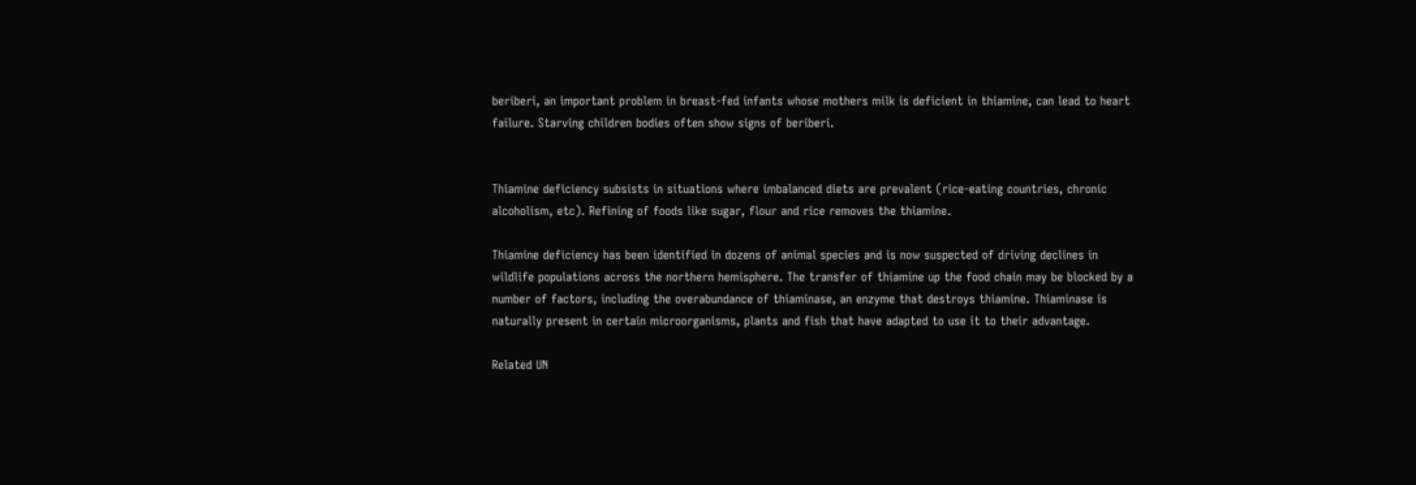beriberi, an important problem in breast-fed infants whose mothers milk is deficient in thiamine, can lead to heart failure. Starving children bodies often show signs of beriberi.


Thiamine deficiency subsists in situations where imbalanced diets are prevalent (rice-eating countries, chronic alcoholism, etc). Refining of foods like sugar, flour and rice removes the thiamine.

Thiamine deficiency has been identified in dozens of animal species and is now suspected of driving declines in wildlife populations across the northern hemisphere. The transfer of thiamine up the food chain may be blocked by a number of factors, including the overabundance of thiaminase, an enzyme that destroys thiamine. Thiaminase is naturally present in certain microorganisms, plants and fish that have adapted to use it to their advantage.

Related UN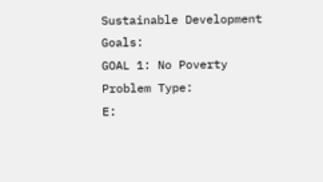Sustainable Development Goals:
GOAL 1: No Poverty
Problem Type:
E: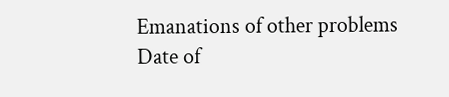Emanations of other problems
Date of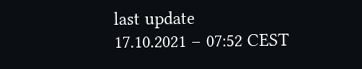last update
17.10.2021 – 07:52 CEST